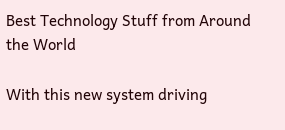Best Technology Stuff from Around the World

With this new system driving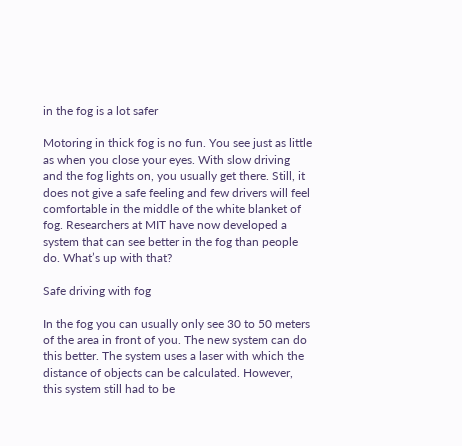in the fog is a lot safer

Motoring in thick fog is no fun. You see just as little as when you close your eyes. With slow driving and the fog lights on, you usually get there. Still, it does not give a safe feeling and few drivers will feel comfortable in the middle of the white blanket of fog. Researchers at MIT have now developed a system that can see better in the fog than people do. What’s up with that?

Safe driving with fog

In the fog you can usually only see 30 to 50 meters of the area in front of you. The new system can do this better. The system uses a laser with which the distance of objects can be calculated. However, this system still had to be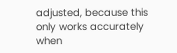adjusted, because this only works accurately when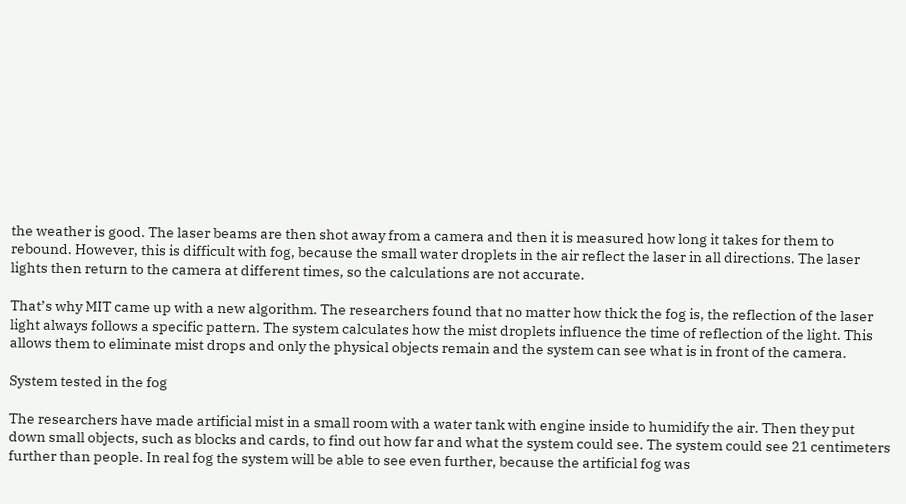the weather is good. The laser beams are then shot away from a camera and then it is measured how long it takes for them to rebound. However, this is difficult with fog, because the small water droplets in the air reflect the laser in all directions. The laser lights then return to the camera at different times, so the calculations are not accurate.

That’s why MIT came up with a new algorithm. The researchers found that no matter how thick the fog is, the reflection of the laser light always follows a specific pattern. The system calculates how the mist droplets influence the time of reflection of the light. This allows them to eliminate mist drops and only the physical objects remain and the system can see what is in front of the camera.

System tested in the fog

The researchers have made artificial mist in a small room with a water tank with engine inside to humidify the air. Then they put down small objects, such as blocks and cards, to find out how far and what the system could see. The system could see 21 centimeters further than people. In real fog the system will be able to see even further, because the artificial fog was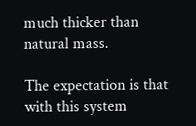much thicker than natural mass.

The expectation is that with this system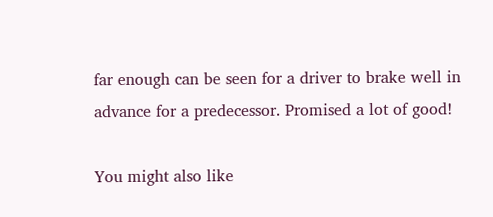far enough can be seen for a driver to brake well in advance for a predecessor. Promised a lot of good!

You might also like